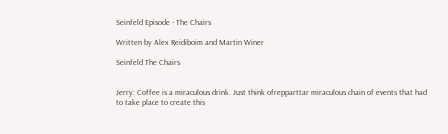Seinfeld Episode - The Chairs

Written by Alex Reidiboim and Martin Winer

Seinfeld The Chairs


Jerry: Coffee is a miraculous drink. Just think ofrepparttar miraculous chain of events that had to take place to create this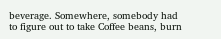beverage. Somewhere, somebody had to figure out to take Coffee beans, burn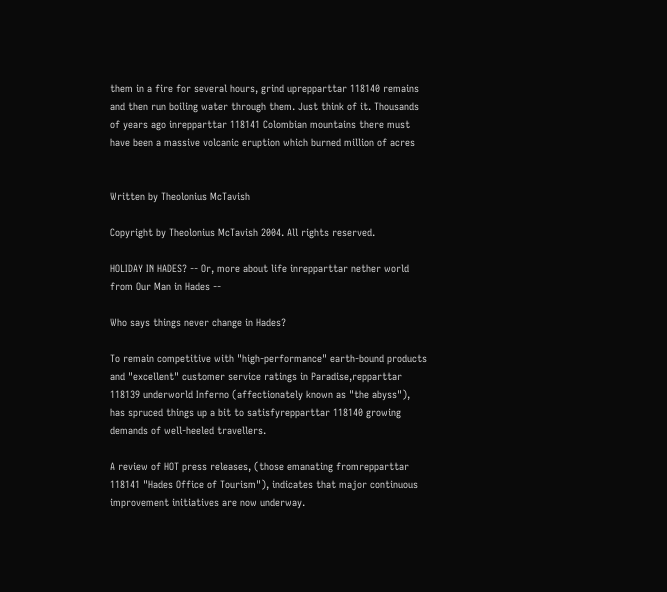them in a fire for several hours, grind uprepparttar 118140 remains and then run boiling water through them. Just think of it. Thousands of years ago inrepparttar 118141 Colombian mountains there must have been a massive volcanic eruption which burned million of acres


Written by Theolonius McTavish

Copyright by Theolonius McTavish 2004. All rights reserved.

HOLIDAY IN HADES? -- Or, more about life inrepparttar nether world from Our Man in Hades --

Who says things never change in Hades?

To remain competitive with "high-performance" earth-bound products and "excellent" customer service ratings in Paradise,repparttar 118139 underworld Inferno (affectionately known as "the abyss"), has spruced things up a bit to satisfyrepparttar 118140 growing demands of well-heeled travellers.

A review of HOT press releases, (those emanating fromrepparttar 118141 "Hades Office of Tourism"), indicates that major continuous improvement initiatives are now underway.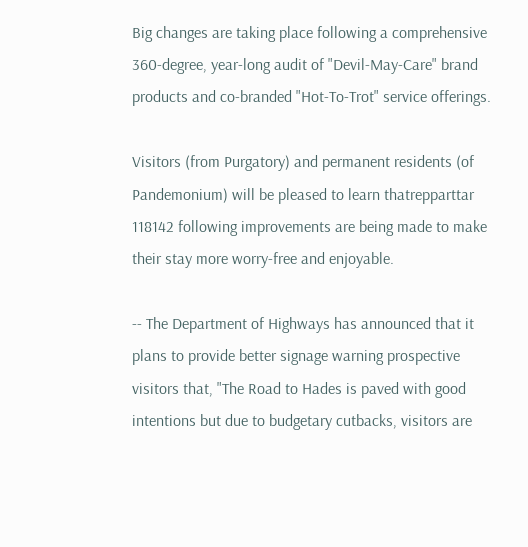Big changes are taking place following a comprehensive 360-degree, year-long audit of "Devil-May-Care" brand products and co-branded "Hot-To-Trot" service offerings.

Visitors (from Purgatory) and permanent residents (of Pandemonium) will be pleased to learn thatrepparttar 118142 following improvements are being made to make their stay more worry-free and enjoyable.

-- The Department of Highways has announced that it plans to provide better signage warning prospective visitors that, "The Road to Hades is paved with good intentions but due to budgetary cutbacks, visitors are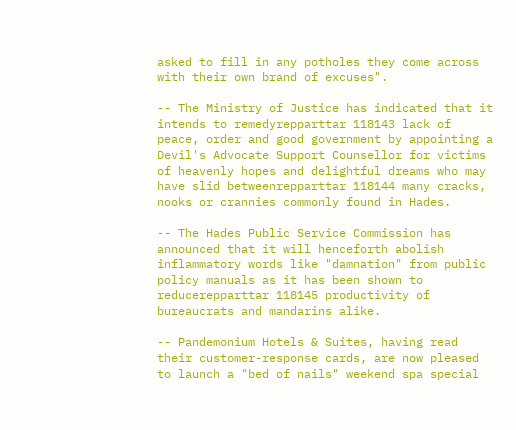asked to fill in any potholes they come across with their own brand of excuses".

-- The Ministry of Justice has indicated that it intends to remedyrepparttar 118143 lack of peace, order and good government by appointing a Devil's Advocate Support Counsellor for victims of heavenly hopes and delightful dreams who may have slid betweenrepparttar 118144 many cracks, nooks or crannies commonly found in Hades.

-- The Hades Public Service Commission has announced that it will henceforth abolish inflammatory words like "damnation" from public policy manuals as it has been shown to reducerepparttar 118145 productivity of bureaucrats and mandarins alike.

-- Pandemonium Hotels & Suites, having read their customer-response cards, are now pleased to launch a "bed of nails" weekend spa special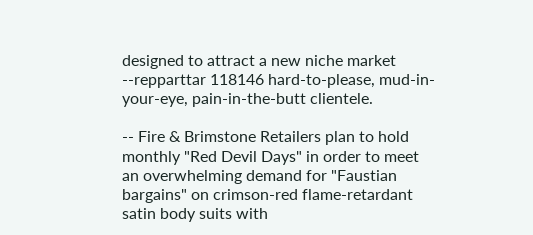designed to attract a new niche market --repparttar 118146 hard-to-please, mud-in-your-eye, pain-in-the-butt clientele.

-- Fire & Brimstone Retailers plan to hold monthly "Red Devil Days" in order to meet an overwhelming demand for "Faustian bargains" on crimson-red flame-retardant satin body suits with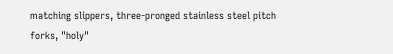matching slippers, three-pronged stainless steel pitch forks, "holy"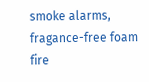smoke alarms, fragance-free foam fire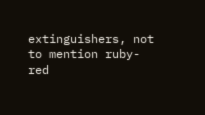extinguishers, not to mention ruby-red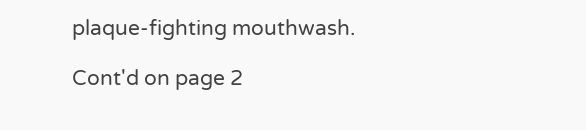plaque-fighting mouthwash.

Cont'd on page 2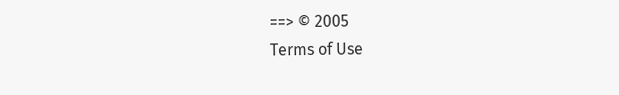==> © 2005
Terms of Use